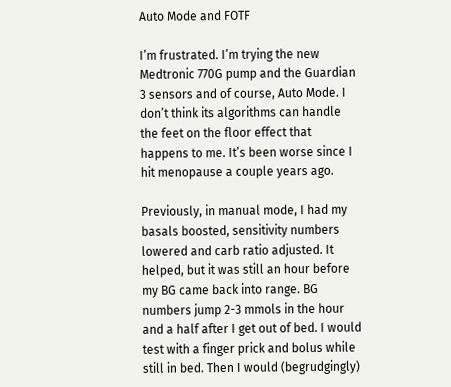Auto Mode and FOTF

I’m frustrated. I’m trying the new Medtronic 770G pump and the Guardian 3 sensors and of course, Auto Mode. I don’t think its algorithms can handle the feet on the floor effect that happens to me. It’s been worse since I hit menopause a couple years ago.

Previously, in manual mode, I had my basals boosted, sensitivity numbers lowered and carb ratio adjusted. It helped, but it was still an hour before my BG came back into range. BG numbers jump 2-3 mmols in the hour and a half after I get out of bed. I would test with a finger prick and bolus while still in bed. Then I would (begrudgingly)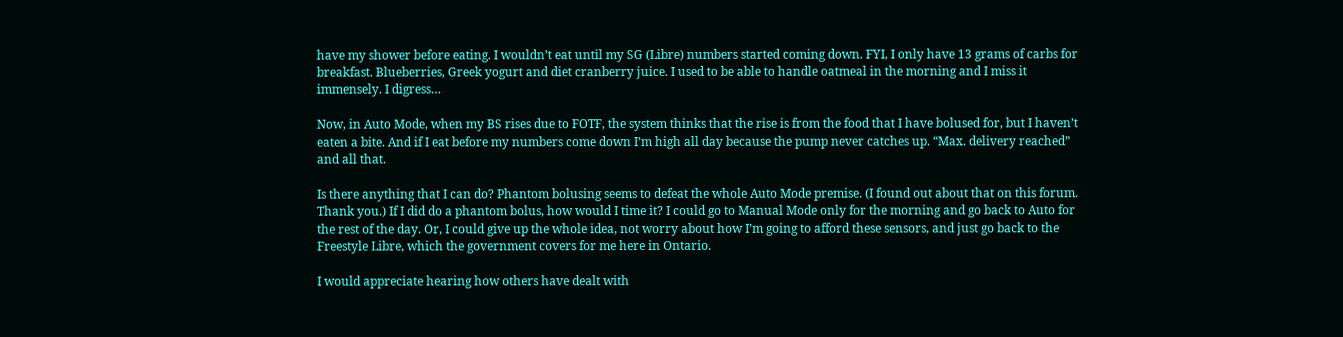have my shower before eating. I wouldn’t eat until my SG (Libre) numbers started coming down. FYI, I only have 13 grams of carbs for breakfast. Blueberries, Greek yogurt and diet cranberry juice. I used to be able to handle oatmeal in the morning and I miss it immensely. I digress…

Now, in Auto Mode, when my BS rises due to FOTF, the system thinks that the rise is from the food that I have bolused for, but I haven’t eaten a bite. And if I eat before my numbers come down I’m high all day because the pump never catches up. “Max. delivery reached” and all that.

Is there anything that I can do? Phantom bolusing seems to defeat the whole Auto Mode premise. (I found out about that on this forum. Thank you.) If I did do a phantom bolus, how would I time it? I could go to Manual Mode only for the morning and go back to Auto for the rest of the day. Or, I could give up the whole idea, not worry about how I’m going to afford these sensors, and just go back to the Freestyle Libre, which the government covers for me here in Ontario.

I would appreciate hearing how others have dealt with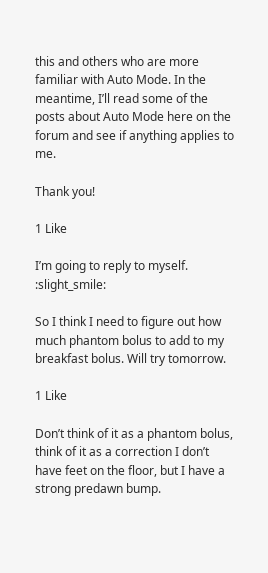this and others who are more familiar with Auto Mode. In the meantime, I’ll read some of the posts about Auto Mode here on the forum and see if anything applies to me.

Thank you!

1 Like

I’m going to reply to myself. :slight_smile:

So I think I need to figure out how much phantom bolus to add to my breakfast bolus. Will try tomorrow.

1 Like

Don’t think of it as a phantom bolus, think of it as a correction I don’t have feet on the floor, but I have a strong predawn bump.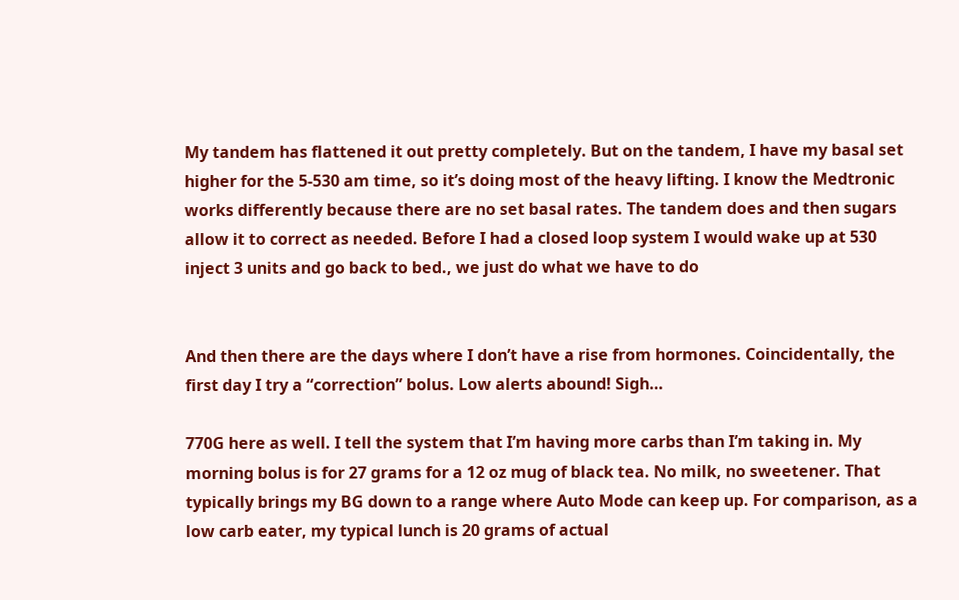My tandem has flattened it out pretty completely. But on the tandem, I have my basal set higher for the 5-530 am time, so it’s doing most of the heavy lifting. I know the Medtronic works differently because there are no set basal rates. The tandem does and then sugars allow it to correct as needed. Before I had a closed loop system I would wake up at 530 inject 3 units and go back to bed., we just do what we have to do


And then there are the days where I don’t have a rise from hormones. Coincidentally, the first day I try a “correction” bolus. Low alerts abound! Sigh…

770G here as well. I tell the system that I’m having more carbs than I’m taking in. My morning bolus is for 27 grams for a 12 oz mug of black tea. No milk, no sweetener. That typically brings my BG down to a range where Auto Mode can keep up. For comparison, as a low carb eater, my typical lunch is 20 grams of actual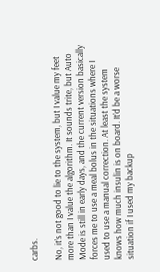carbs.

No, it’s not good to lie to the system, but I value my feet more than I value the algorithm. It sounds trite, but Auto Mode is still in early days, and the current version basically forces me to use a meal bolus in the situations where I used to use a manual correction. At least the system knows how much insulin is on board. It’d be a worse situation if I used my backup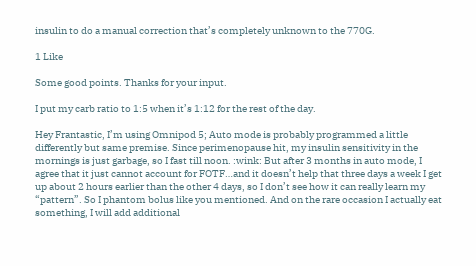insulin to do a manual correction that’s completely unknown to the 770G.

1 Like

Some good points. Thanks for your input.

I put my carb ratio to 1:5 when it’s 1:12 for the rest of the day.

Hey Frantastic, I’m using Omnipod 5; Auto mode is probably programmed a little differently but same premise. Since perimenopause hit, my insulin sensitivity in the mornings is just garbage, so I fast till noon. :wink: But after 3 months in auto mode, I agree that it just cannot account for FOTF…and it doesn’t help that three days a week I get up about 2 hours earlier than the other 4 days, so I don’t see how it can really learn my “pattern”. So I phantom bolus like you mentioned. And on the rare occasion I actually eat something, I will add additional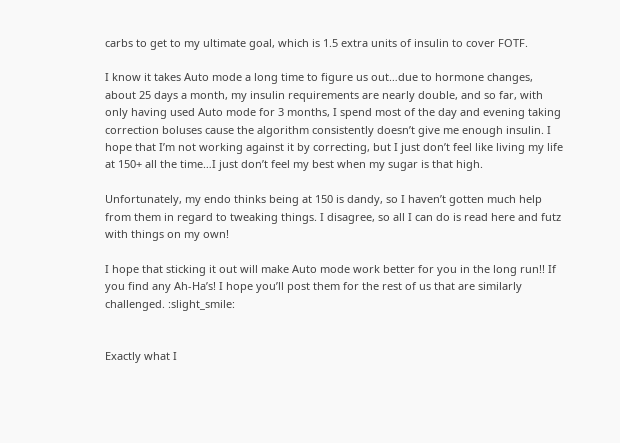carbs to get to my ultimate goal, which is 1.5 extra units of insulin to cover FOTF.

I know it takes Auto mode a long time to figure us out…due to hormone changes, about 25 days a month, my insulin requirements are nearly double, and so far, with only having used Auto mode for 3 months, I spend most of the day and evening taking correction boluses cause the algorithm consistently doesn’t give me enough insulin. I hope that I’m not working against it by correcting, but I just don’t feel like living my life at 150+ all the time…I just don’t feel my best when my sugar is that high.

Unfortunately, my endo thinks being at 150 is dandy, so I haven’t gotten much help from them in regard to tweaking things. I disagree, so all I can do is read here and futz with things on my own!

I hope that sticking it out will make Auto mode work better for you in the long run!! If you find any Ah-Ha’s! I hope you’ll post them for the rest of us that are similarly challenged. :slight_smile:


Exactly what I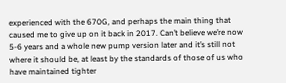experienced with the 670G, and perhaps the main thing that caused me to give up on it back in 2017. Can’t believe we’re now 5-6 years and a whole new pump version later and it’s still not where it should be, at least by the standards of those of us who have maintained tighter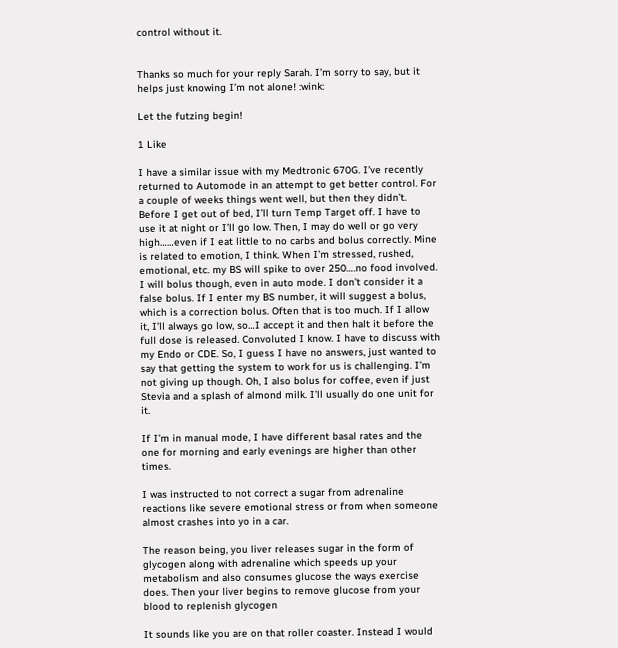control without it.


Thanks so much for your reply Sarah. I’m sorry to say, but it helps just knowing I’m not alone! :wink:

Let the futzing begin!

1 Like

I have a similar issue with my Medtronic 670G. I’ve recently returned to Automode in an attempt to get better control. For a couple of weeks things went well, but then they didn’t. Before I get out of bed, I’ll turn Temp Target off. I have to use it at night or I’ll go low. Then, I may do well or go very high……even if I eat little to no carbs and bolus correctly. Mine is related to emotion, I think. When I’m stressed, rushed, emotional, etc. my BS will spike to over 250….no food involved. I will bolus though, even in auto mode. I don’t consider it a false bolus. If I enter my BS number, it will suggest a bolus, which is a correction bolus. Often that is too much. If I allow it, I’ll always go low, so…I accept it and then halt it before the full dose is released. Convoluted I know. I have to discuss with my Endo or CDE. So, I guess I have no answers, just wanted to say that getting the system to work for us is challenging. I’m not giving up though. Oh, I also bolus for coffee, even if just Stevia and a splash of almond milk. I’ll usually do one unit for it.

If I’m in manual mode, I have different basal rates and the one for morning and early evenings are higher than other times.

I was instructed to not correct a sugar from adrenaline reactions like severe emotional stress or from when someone almost crashes into yo in a car.

The reason being, you liver releases sugar in the form of glycogen along with adrenaline which speeds up your metabolism and also consumes glucose the ways exercise does. Then your liver begins to remove glucose from your blood to replenish glycogen

It sounds like you are on that roller coaster. Instead I would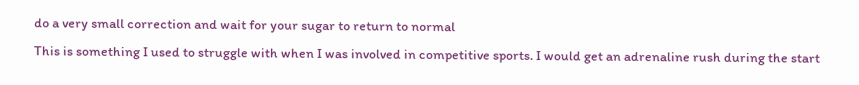do a very small correction and wait for your sugar to return to normal
This is something I used to struggle with when I was involved in competitive sports. I would get an adrenaline rush during the start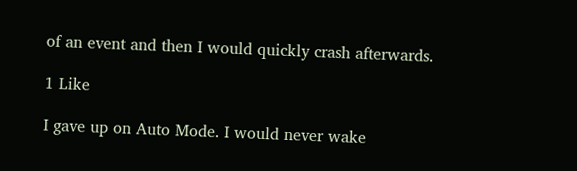of an event and then I would quickly crash afterwards.

1 Like

I gave up on Auto Mode. I would never wake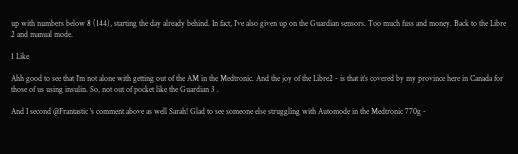up with numbers below 8 (144), starting the day already behind. In fact, I’ve also given up on the Guardian sensors. Too much fuss and money. Back to the Libre 2 and manual mode.

1 Like

Ahh good to see that I’m not alone with getting out of the AM in the Medtronic. And the joy of the Libre2 - is that it’s covered by my province here in Canada for those of us using insulin. So, not out of pocket like the Guardian 3 .

And I second @Frantastic 's comment above as well Sarah! Glad to see someone else struggling with Automode in the Medtronic 770g -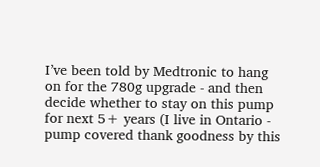I’ve been told by Medtronic to hang on for the 780g upgrade - and then decide whether to stay on this pump for next 5+ years (I live in Ontario - pump covered thank goodness by this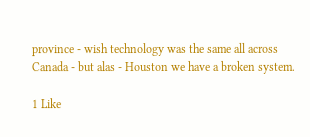province - wish technology was the same all across Canada - but alas - Houston we have a broken system.

1 Like